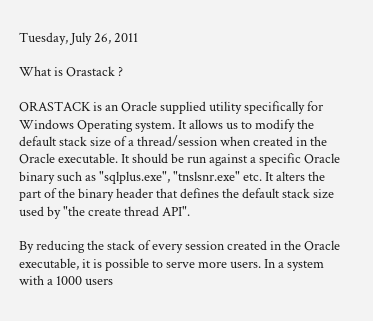Tuesday, July 26, 2011

What is Orastack ?

ORASTACK is an Oracle supplied utility specifically for Windows Operating system. It allows us to modify the default stack size of a thread/session when created in the Oracle executable. It should be run against a specific Oracle binary such as "sqlplus.exe", "tnslsnr.exe" etc. It alters the part of the binary header that defines the default stack size used by "the create thread API".

By reducing the stack of every session created in the Oracle executable, it is possible to serve more users. In a system with a 1000 users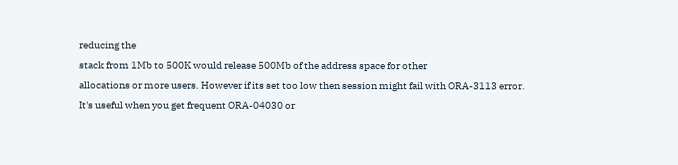reducing the
stack from 1Mb to 500K would release 500Mb of the address space for other
allocations or more users. However if its set too low then session might fail with ORA-3113 error.
It's useful when you get frequent ORA-04030 or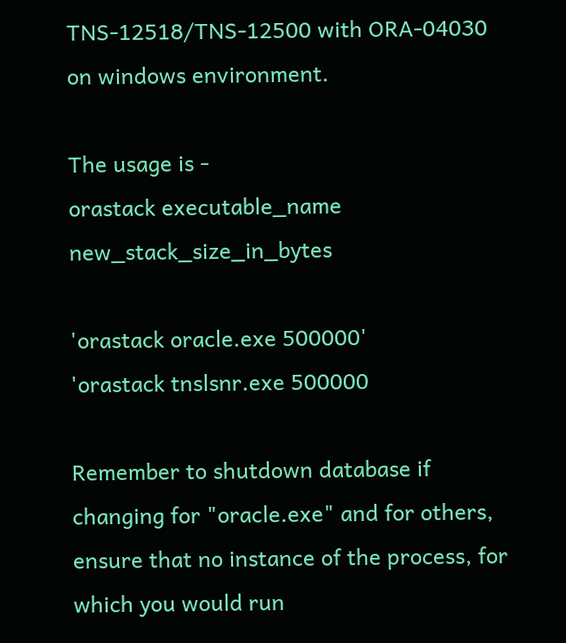TNS-12518/TNS-12500 with ORA-04030 on windows environment.

The usage is -
orastack executable_name new_stack_size_in_bytes

'orastack oracle.exe 500000'
'orastack tnslsnr.exe 500000

Remember to shutdown database if changing for "oracle.exe" and for others, ensure that no instance of the process, for which you would run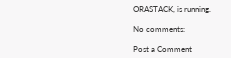ORASTACK, is running.

No comments:

Post a Comment